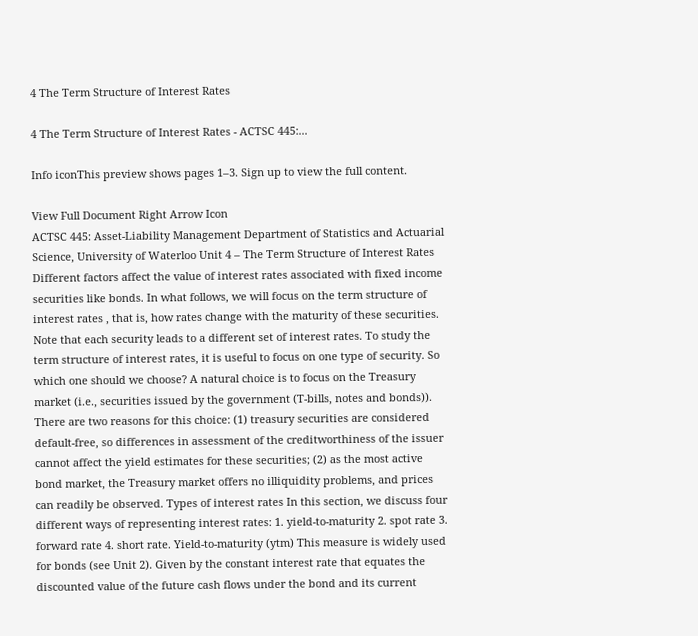4 The Term Structure of Interest Rates

4 The Term Structure of Interest Rates - ACTSC 445:...

Info iconThis preview shows pages 1–3. Sign up to view the full content.

View Full Document Right Arrow Icon
ACTSC 445: Asset-Liability Management Department of Statistics and Actuarial Science, University of Waterloo Unit 4 – The Term Structure of Interest Rates Different factors affect the value of interest rates associated with fixed income securities like bonds. In what follows, we will focus on the term structure of interest rates , that is, how rates change with the maturity of these securities. Note that each security leads to a different set of interest rates. To study the term structure of interest rates, it is useful to focus on one type of security. So which one should we choose? A natural choice is to focus on the Treasury market (i.e., securities issued by the government (T-bills, notes and bonds)). There are two reasons for this choice: (1) treasury securities are considered default-free, so differences in assessment of the creditworthiness of the issuer cannot affect the yield estimates for these securities; (2) as the most active bond market, the Treasury market offers no illiquidity problems, and prices can readily be observed. Types of interest rates In this section, we discuss four different ways of representing interest rates: 1. yield-to-maturity 2. spot rate 3. forward rate 4. short rate. Yield-to-maturity (ytm) This measure is widely used for bonds (see Unit 2). Given by the constant interest rate that equates the discounted value of the future cash flows under the bond and its current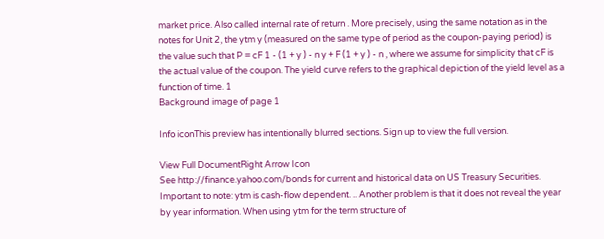market price. Also called internal rate of return . More precisely, using the same notation as in the notes for Unit 2, the ytm y (measured on the same type of period as the coupon-paying period) is the value such that P = cF 1 - (1 + y ) - n y + F (1 + y ) - n , where we assume for simplicity that cF is the actual value of the coupon. The yield curve refers to the graphical depiction of the yield level as a function of time. 1
Background image of page 1

Info iconThis preview has intentionally blurred sections. Sign up to view the full version.

View Full DocumentRight Arrow Icon
See http://finance.yahoo.com/bonds for current and historical data on US Treasury Securities. Important to note: ytm is cash-flow dependent. .. Another problem is that it does not reveal the year by year information. When using ytm for the term structure of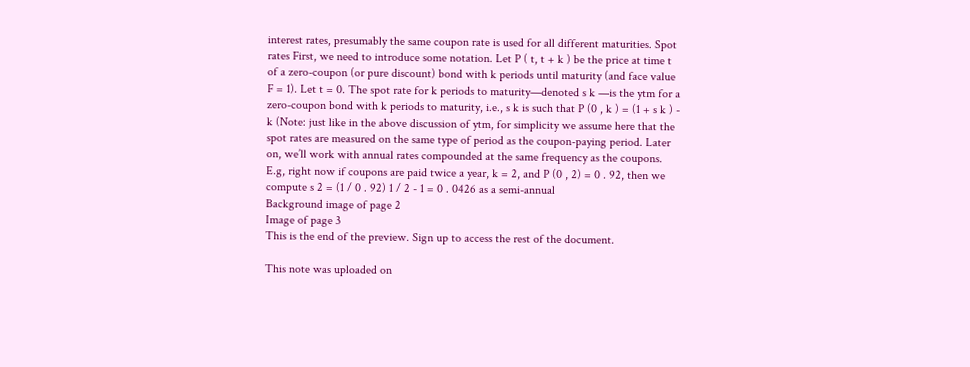interest rates, presumably the same coupon rate is used for all different maturities. Spot rates First, we need to introduce some notation. Let P ( t, t + k ) be the price at time t of a zero-coupon (or pure discount) bond with k periods until maturity (and face value F = 1). Let t = 0. The spot rate for k periods to maturity—denoted s k —is the ytm for a zero-coupon bond with k periods to maturity, i.e., s k is such that P (0 , k ) = (1 + s k ) - k (Note: just like in the above discussion of ytm, for simplicity we assume here that the spot rates are measured on the same type of period as the coupon-paying period. Later on, we’ll work with annual rates compounded at the same frequency as the coupons. E.g, right now if coupons are paid twice a year, k = 2, and P (0 , 2) = 0 . 92, then we compute s 2 = (1 / 0 . 92) 1 / 2 - 1 = 0 . 0426 as a semi-annual
Background image of page 2
Image of page 3
This is the end of the preview. Sign up to access the rest of the document.

This note was uploaded on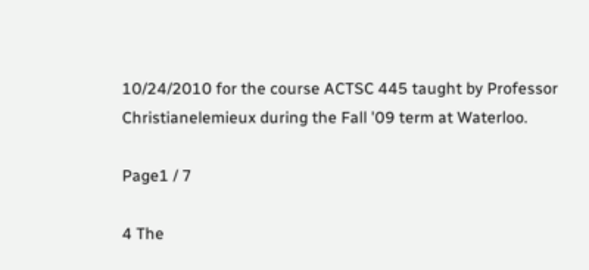10/24/2010 for the course ACTSC 445 taught by Professor Christianelemieux during the Fall '09 term at Waterloo.

Page1 / 7

4 The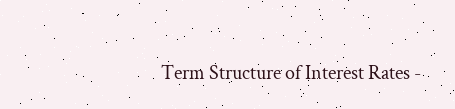Term Structure of Interest Rates -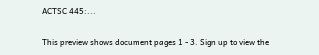ACTSC 445:...

This preview shows document pages 1 - 3. Sign up to view the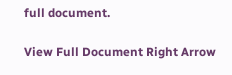full document.

View Full Document Right Arrow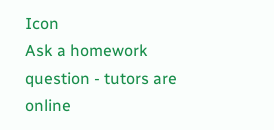Icon
Ask a homework question - tutors are online